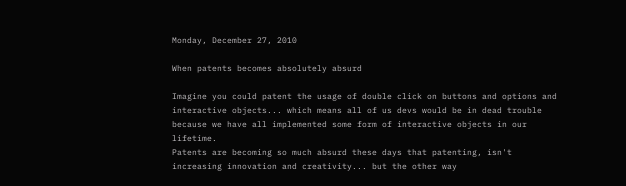Monday, December 27, 2010

When patents becomes absolutely absurd

Imagine you could patent the usage of double click on buttons and options and interactive objects... which means all of us devs would be in dead trouble because we have all implemented some form of interactive objects in our lifetime.
Patents are becoming so much absurd these days that patenting, isn't increasing innovation and creativity... but the other way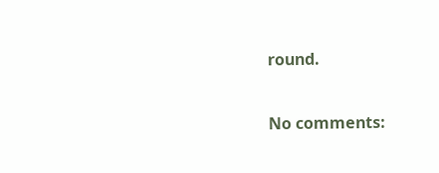round.

No comments: